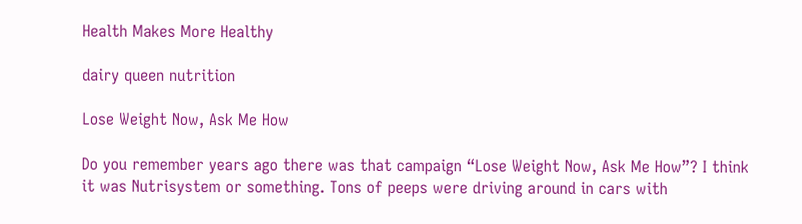Health Makes More Healthy

dairy queen nutrition

Lose Weight Now, Ask Me How

Do you remember years ago there was that campaign “Lose Weight Now, Ask Me How”? I think it was Nutrisystem or something. Tons of peeps were driving around in cars with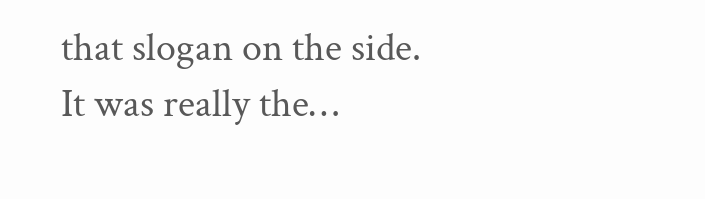that slogan on the side. It was really the…